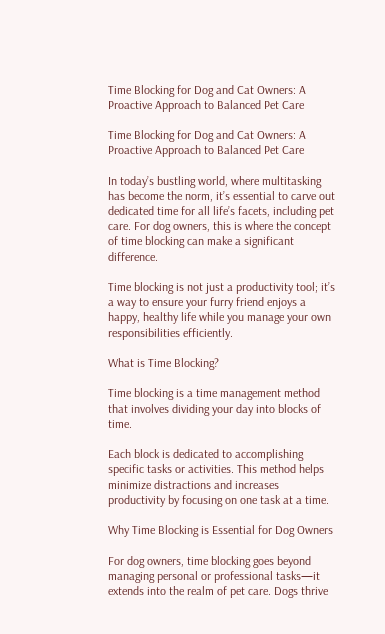Time Blocking for Dog and Cat Owners: A Proactive Approach to Balanced Pet Care

Time Blocking for Dog and Cat Owners: A Proactive Approach to Balanced Pet Care

In today’s bustling world, where multitasking has become the norm, it’s essential to carve out dedicated time for all life’s facets, including pet care. For dog owners, this is where the concept of time blocking can make a significant difference.

Time blocking is not just a productivity tool; it’s a way to ensure your furry friend enjoys a happy, healthy life while you manage your own responsibilities efficiently.

What is Time Blocking?

Time blocking is a time management method that involves dividing your day into blocks of time.

Each block is dedicated to accomplishing specific tasks or activities. This method helps minimize distractions and increases productivity by focusing on one task at a time.

Why Time Blocking is Essential for Dog Owners

For dog owners, time blocking goes beyond managing personal or professional tasks—it extends into the realm of pet care. Dogs thrive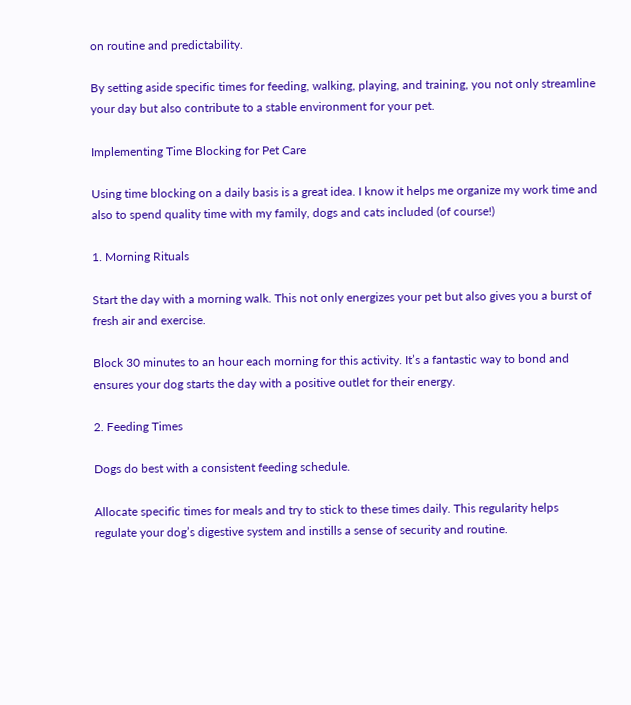on routine and predictability.

By setting aside specific times for feeding, walking, playing, and training, you not only streamline your day but also contribute to a stable environment for your pet.

Implementing Time Blocking for Pet Care

Using time blocking on a daily basis is a great idea. I know it helps me organize my work time and also to spend quality time with my family, dogs and cats included (of course!)

1. Morning Rituals

Start the day with a morning walk. This not only energizes your pet but also gives you a burst of fresh air and exercise.

Block 30 minutes to an hour each morning for this activity. It’s a fantastic way to bond and ensures your dog starts the day with a positive outlet for their energy.

2. Feeding Times

Dogs do best with a consistent feeding schedule.

Allocate specific times for meals and try to stick to these times daily. This regularity helps regulate your dog’s digestive system and instills a sense of security and routine.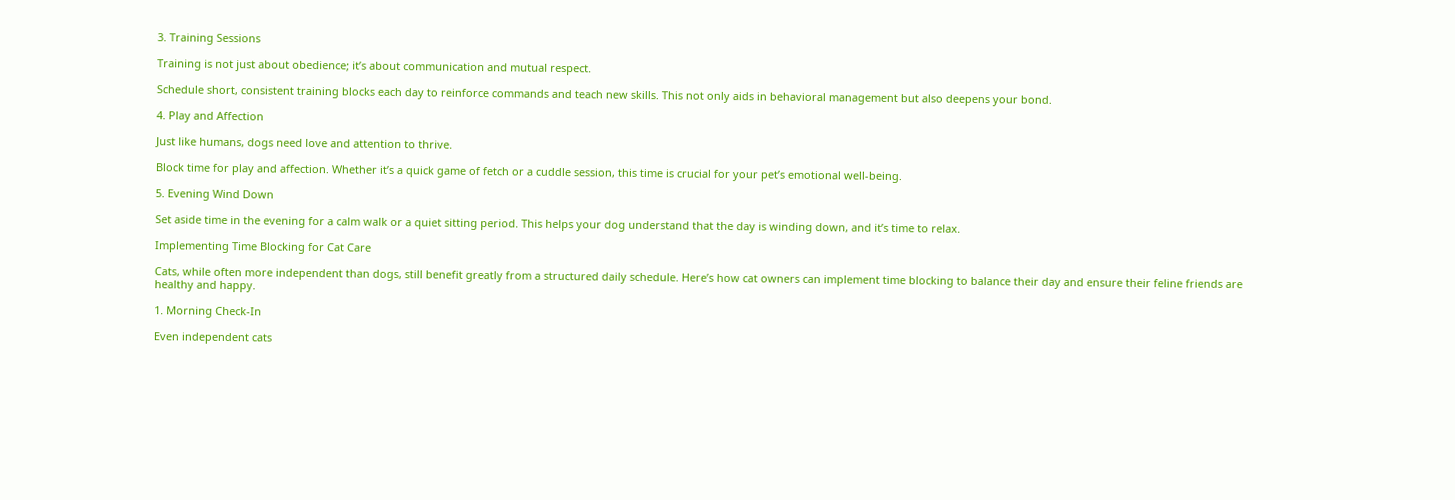3. Training Sessions

Training is not just about obedience; it’s about communication and mutual respect.

Schedule short, consistent training blocks each day to reinforce commands and teach new skills. This not only aids in behavioral management but also deepens your bond.

4. Play and Affection

Just like humans, dogs need love and attention to thrive.

Block time for play and affection. Whether it’s a quick game of fetch or a cuddle session, this time is crucial for your pet’s emotional well-being.

5. Evening Wind Down

Set aside time in the evening for a calm walk or a quiet sitting period. This helps your dog understand that the day is winding down, and it’s time to relax.

Implementing Time Blocking for Cat Care

Cats, while often more independent than dogs, still benefit greatly from a structured daily schedule. Here’s how cat owners can implement time blocking to balance their day and ensure their feline friends are healthy and happy.

1. Morning Check-In

Even independent cats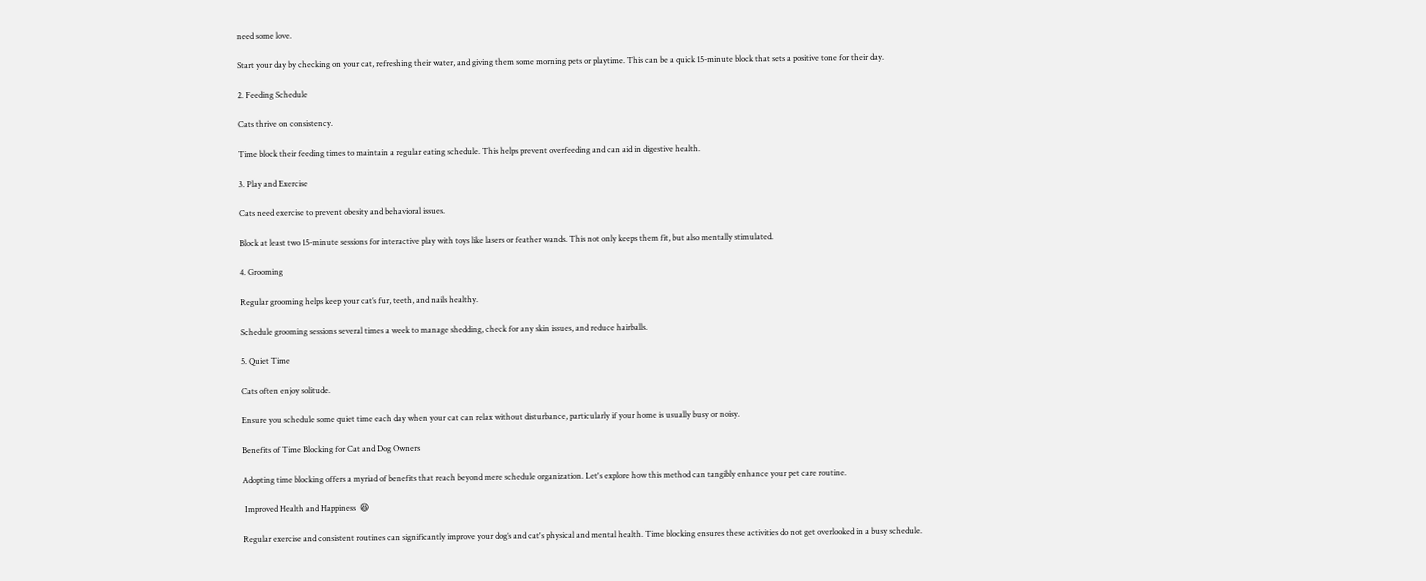need some love.

Start your day by checking on your cat, refreshing their water, and giving them some morning pets or playtime. This can be a quick 15-minute block that sets a positive tone for their day.

2. Feeding Schedule

Cats thrive on consistency.

Time block their feeding times to maintain a regular eating schedule. This helps prevent overfeeding and can aid in digestive health.

3. Play and Exercise

Cats need exercise to prevent obesity and behavioral issues.

Block at least two 15-minute sessions for interactive play with toys like lasers or feather wands. This not only keeps them fit, but also mentally stimulated.

4. Grooming

Regular grooming helps keep your cat’s fur, teeth, and nails healthy.

Schedule grooming sessions several times a week to manage shedding, check for any skin issues, and reduce hairballs.

5. Quiet Time

Cats often enjoy solitude.

Ensure you schedule some quiet time each day when your cat can relax without disturbance, particularly if your home is usually busy or noisy.

Benefits of Time Blocking for Cat and Dog Owners

Adopting time blocking offers a myriad of benefits that reach beyond mere schedule organization. Let's explore how this method can tangibly enhance your pet care routine.

 Improved Health and Happiness  😆

Regular exercise and consistent routines can significantly improve your dog’s and cat's physical and mental health. Time blocking ensures these activities do not get overlooked in a busy schedule.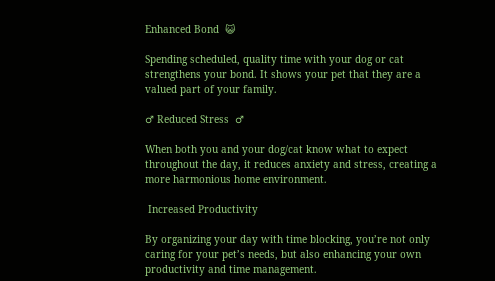Enhanced Bond  😺

Spending scheduled, quality time with your dog or cat strengthens your bond. It shows your pet that they are a valued part of your family.

♂ Reduced Stress  ♂

When both you and your dog/cat know what to expect throughout the day, it reduces anxiety and stress, creating a more harmonious home environment.

 Increased Productivity

By organizing your day with time blocking, you’re not only caring for your pet’s needs, but also enhancing your own productivity and time management.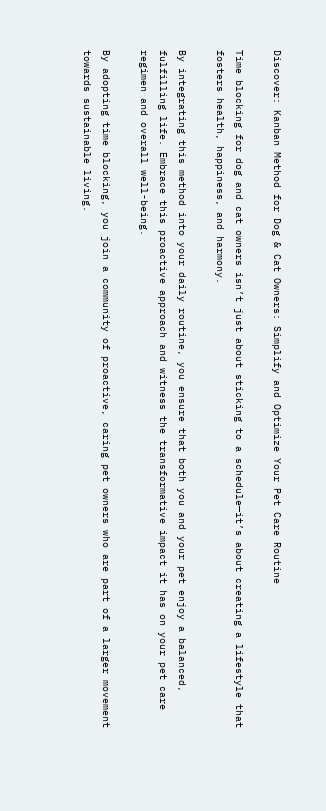Discover: Kanban Method for Dog & Cat Owners: Simplify and Optimize Your Pet Care Routine

Time blocking for dog and cat owners isn’t just about sticking to a schedule—it’s about creating a lifestyle that fosters health, happiness, and harmony.

By integrating this method into your daily routine, you ensure that both you and your pet enjoy a balanced, fulfilling life. Embrace this proactive approach and witness the transformative impact it has on your pet care regimen and overall well-being.

By adopting time blocking, you join a community of proactive, caring pet owners who are part of a larger movement towards sustainable living.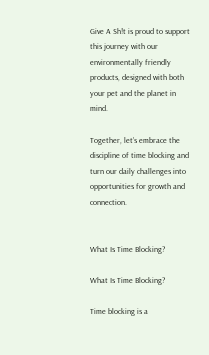Give A Sh!t is proud to support this journey with our environmentally friendly products, designed with both your pet and the planet in mind.

Together, let’s embrace the discipline of time blocking and turn our daily challenges into opportunities for growth and connection.


What Is Time Blocking?

What Is Time Blocking?

Time blocking is a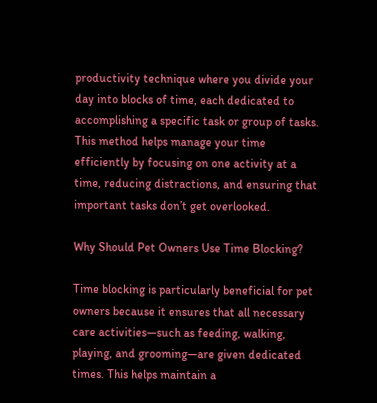productivity technique where you divide your day into blocks of time, each dedicated to accomplishing a specific task or group of tasks. This method helps manage your time efficiently by focusing on one activity at a time, reducing distractions, and ensuring that important tasks don’t get overlooked.

Why Should Pet Owners Use Time Blocking?

Time blocking is particularly beneficial for pet owners because it ensures that all necessary care activities—such as feeding, walking, playing, and grooming—are given dedicated times. This helps maintain a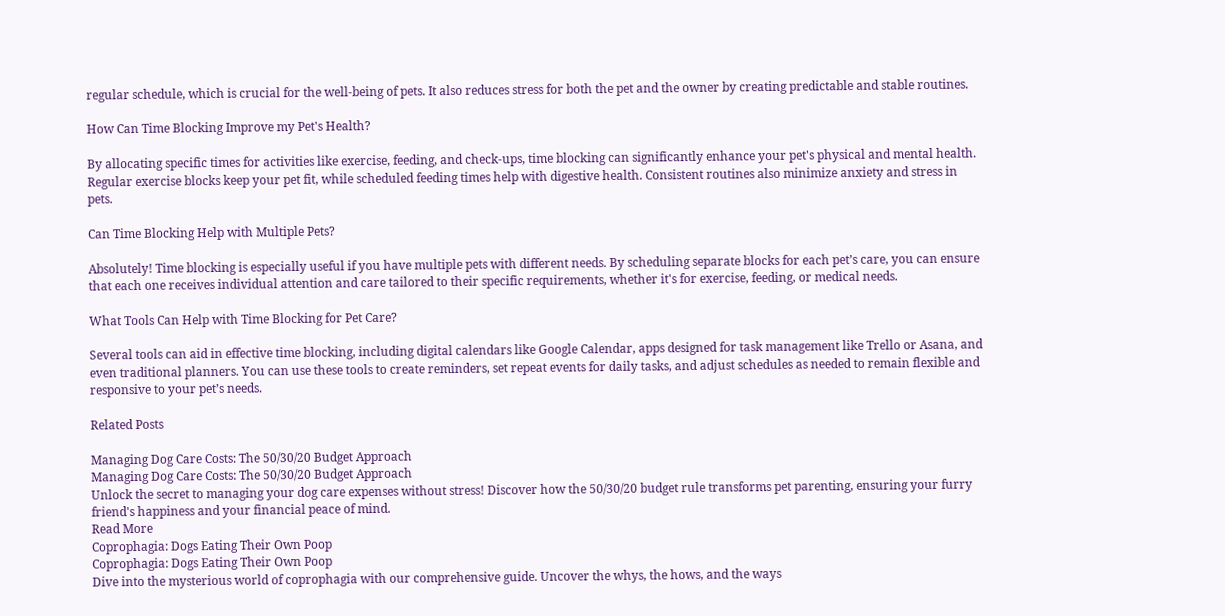regular schedule, which is crucial for the well-being of pets. It also reduces stress for both the pet and the owner by creating predictable and stable routines.

How Can Time Blocking Improve my Pet's Health?

By allocating specific times for activities like exercise, feeding, and check-ups, time blocking can significantly enhance your pet's physical and mental health. Regular exercise blocks keep your pet fit, while scheduled feeding times help with digestive health. Consistent routines also minimize anxiety and stress in pets.

Can Time Blocking Help with Multiple Pets?

Absolutely! Time blocking is especially useful if you have multiple pets with different needs. By scheduling separate blocks for each pet’s care, you can ensure that each one receives individual attention and care tailored to their specific requirements, whether it's for exercise, feeding, or medical needs.

What Tools Can Help with Time Blocking for Pet Care?

Several tools can aid in effective time blocking, including digital calendars like Google Calendar, apps designed for task management like Trello or Asana, and even traditional planners. You can use these tools to create reminders, set repeat events for daily tasks, and adjust schedules as needed to remain flexible and responsive to your pet’s needs.

Related Posts

Managing Dog Care Costs: The 50/30/20 Budget Approach
Managing Dog Care Costs: The 50/30/20 Budget Approach
Unlock the secret to managing your dog care expenses without stress! Discover how the 50/30/20 budget rule transforms pet parenting, ensuring your furry friend's happiness and your financial peace of mind.
Read More
Coprophagia: Dogs Eating Their Own Poop
Coprophagia: Dogs Eating Their Own Poop
Dive into the mysterious world of coprophagia with our comprehensive guide. Uncover the whys, the hows, and the ways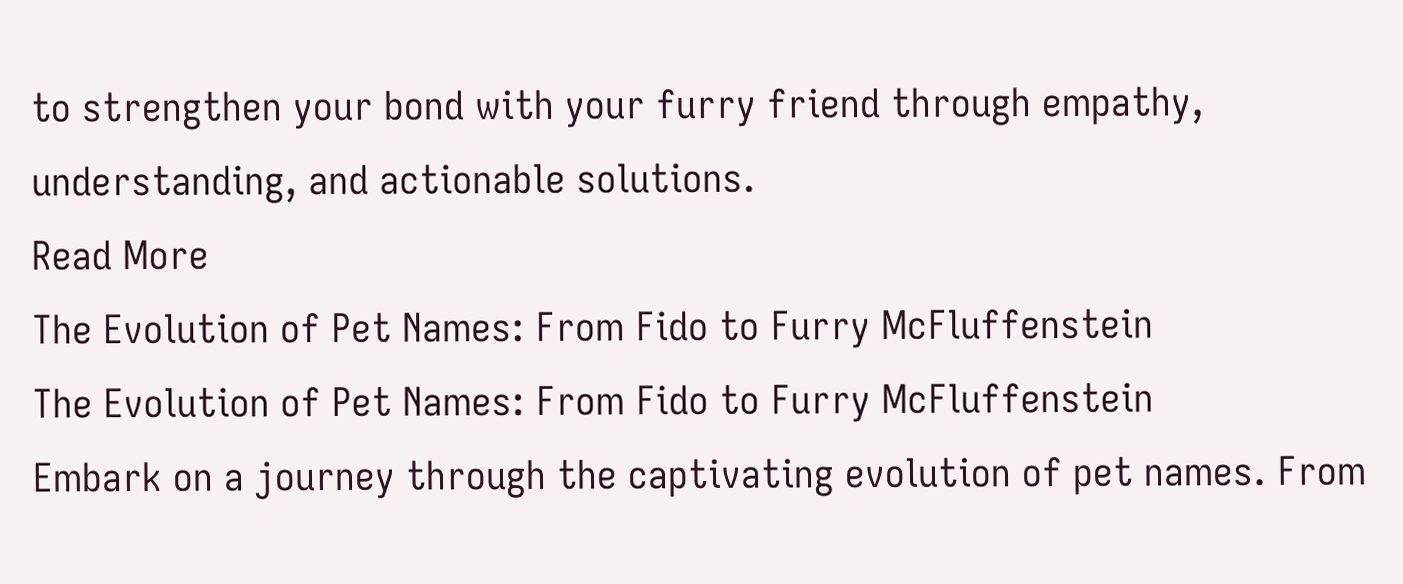to strengthen your bond with your furry friend through empathy, understanding, and actionable solutions.
Read More
The Evolution of Pet Names: From Fido to Furry McFluffenstein
The Evolution of Pet Names: From Fido to Furry McFluffenstein
Embark on a journey through the captivating evolution of pet names. From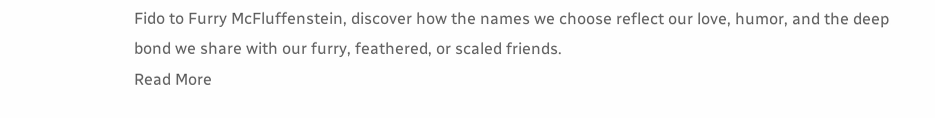Fido to Furry McFluffenstein, discover how the names we choose reflect our love, humor, and the deep bond we share with our furry, feathered, or scaled friends.
Read More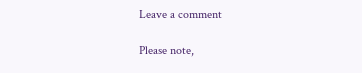Leave a comment

Please note,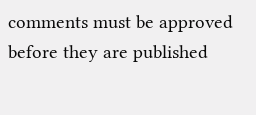comments must be approved before they are published